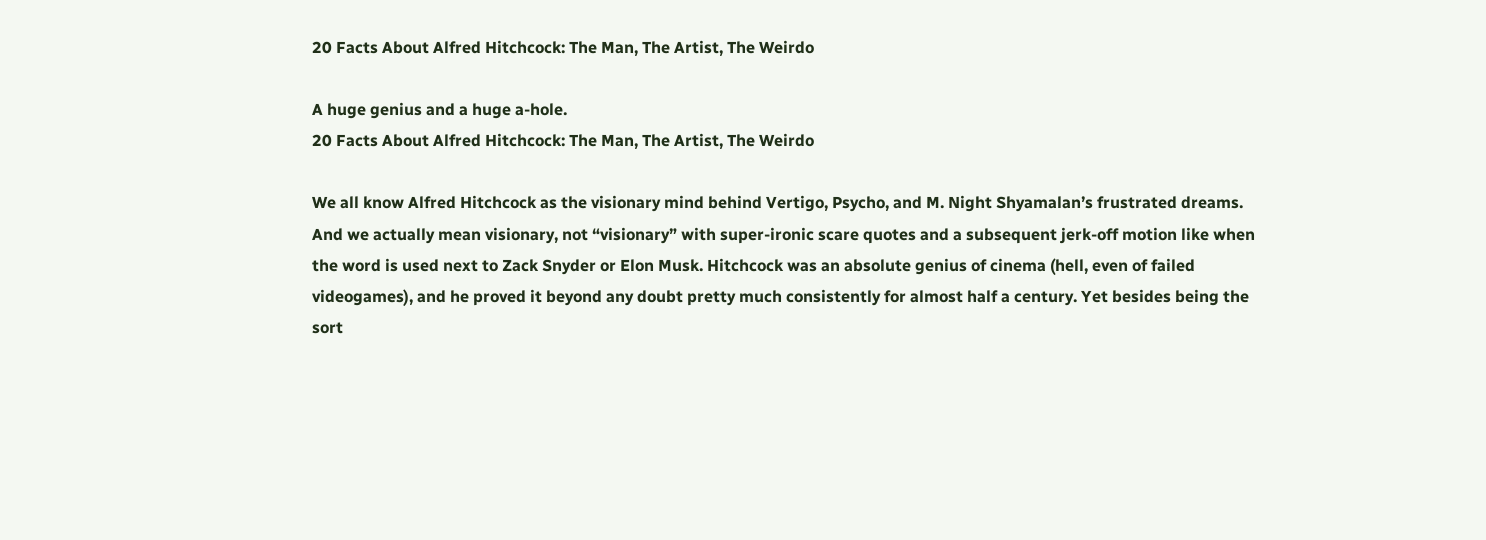20 Facts About Alfred Hitchcock: The Man, The Artist, The Weirdo

A huge genius and a huge a-hole.
20 Facts About Alfred Hitchcock: The Man, The Artist, The Weirdo

We all know Alfred Hitchcock as the visionary mind behind Vertigo, Psycho, and M. Night Shyamalan’s frustrated dreams. And we actually mean visionary, not “visionary” with super-ironic scare quotes and a subsequent jerk-off motion like when the word is used next to Zack Snyder or Elon Musk. Hitchcock was an absolute genius of cinema (hell, even of failed videogames), and he proved it beyond any doubt pretty much consistently for almost half a century. Yet besides being the sort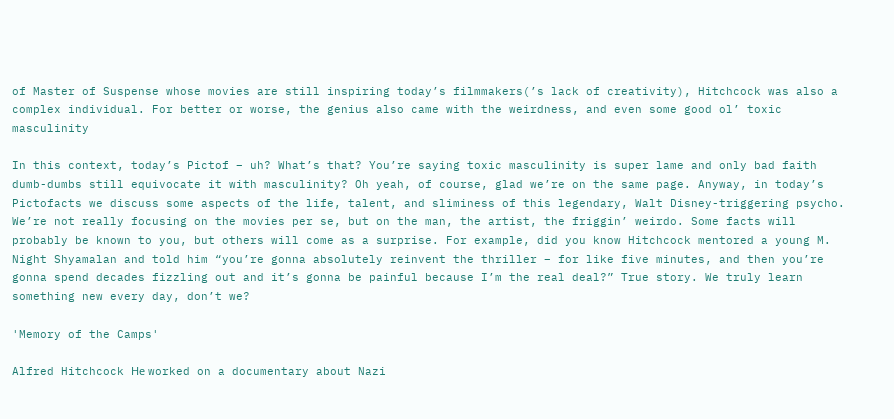of Master of Suspense whose movies are still inspiring today’s filmmakers(’s lack of creativity), Hitchcock was also a complex individual. For better or worse, the genius also came with the weirdness, and even some good ol’ toxic masculinity

In this context, today’s Pictof – uh? What’s that? You’re saying toxic masculinity is super lame and only bad faith dumb-dumbs still equivocate it with masculinity? Oh yeah, of course, glad we’re on the same page. Anyway, in today’s Pictofacts we discuss some aspects of the life, talent, and sliminess of this legendary, Walt Disney-triggering psycho. We’re not really focusing on the movies per se, but on the man, the artist, the friggin’ weirdo. Some facts will probably be known to you, but others will come as a surprise. For example, did you know Hitchcock mentored a young M. Night Shyamalan and told him “you’re gonna absolutely reinvent the thriller – for like five minutes, and then you’re gonna spend decades fizzling out and it’s gonna be painful because I’m the real deal?” True story. We truly learn something new every day, don’t we?

'Memory of the Camps'

Alfred Hitchcock Не worked on a documentary about Nazi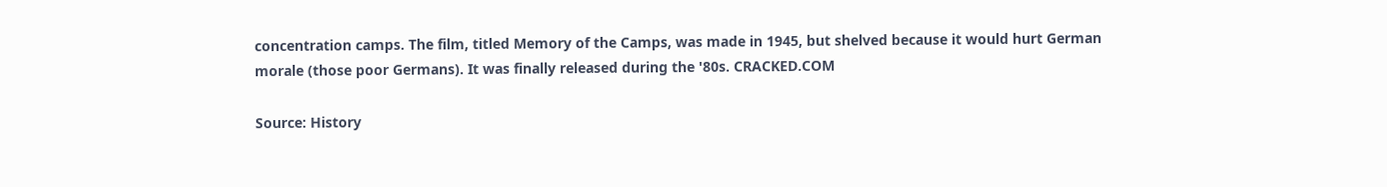concentration camps. The film, titled Memory of the Camps, was made in 1945, but shelved because it would hurt German morale (those poor Germans). It was finally released during the '80s. CRACKED.COM

Source: History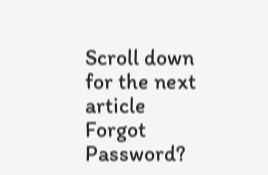Scroll down for the next article
Forgot Password?